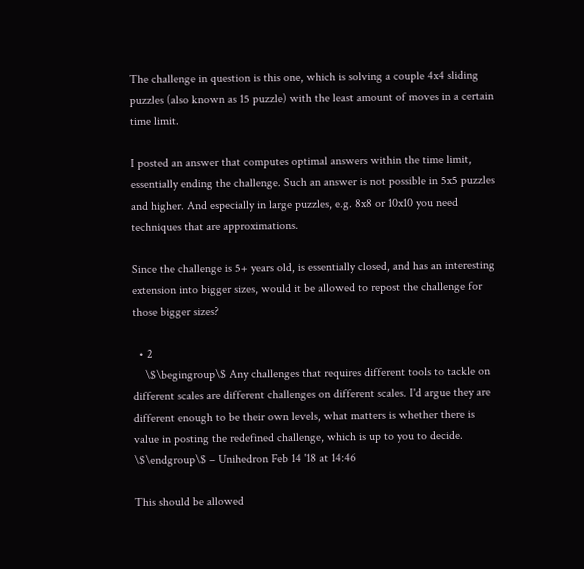The challenge in question is this one, which is solving a couple 4x4 sliding puzzles (also known as 15 puzzle) with the least amount of moves in a certain time limit.

I posted an answer that computes optimal answers within the time limit, essentially ending the challenge. Such an answer is not possible in 5x5 puzzles and higher. And especially in large puzzles, e.g. 8x8 or 10x10 you need techniques that are approximations.

Since the challenge is 5+ years old, is essentially closed, and has an interesting extension into bigger sizes, would it be allowed to repost the challenge for those bigger sizes?

  • 2
    \$\begingroup\$ Any challenges that requires different tools to tackle on different scales are different challenges on different scales. I'd argue they are different enough to be their own levels, what matters is whether there is value in posting the redefined challenge, which is up to you to decide. \$\endgroup\$ – Unihedron Feb 14 '18 at 14:46

This should be allowed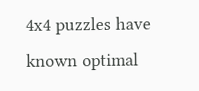4x4 puzzles have known optimal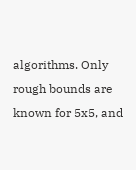algorithms. Only rough bounds are known for 5x5, and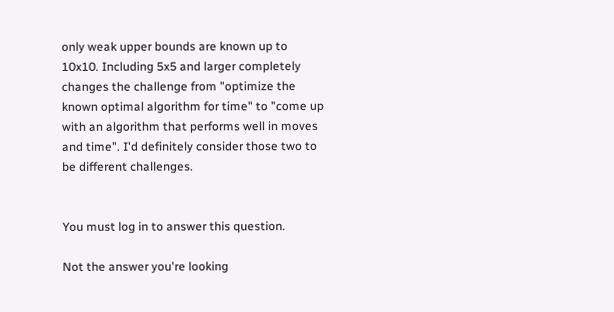only weak upper bounds are known up to 10x10. Including 5x5 and larger completely changes the challenge from "optimize the known optimal algorithm for time" to "come up with an algorithm that performs well in moves and time". I'd definitely consider those two to be different challenges.


You must log in to answer this question.

Not the answer you're looking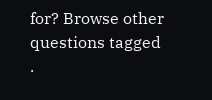for? Browse other questions tagged .